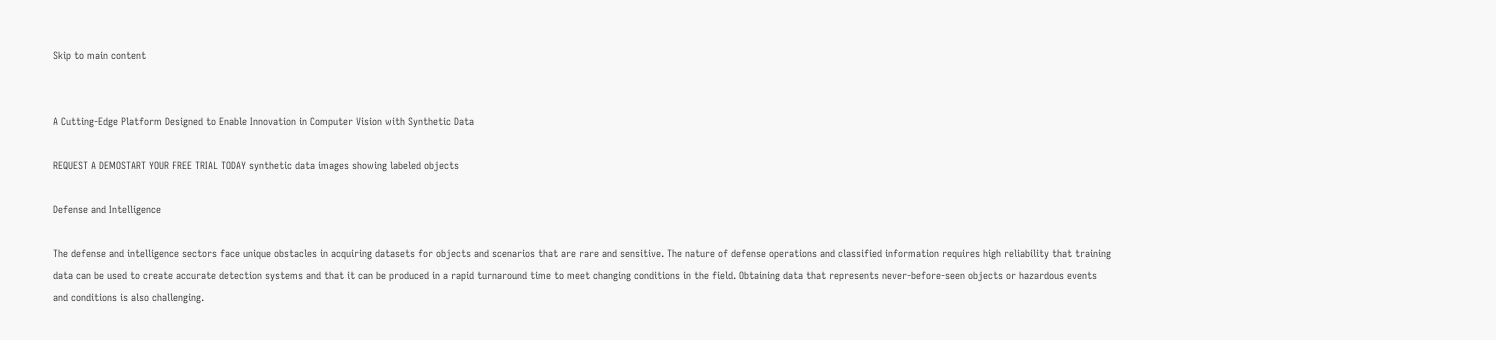Skip to main content


A Cutting-Edge Platform Designed to Enable Innovation in Computer Vision with Synthetic Data

REQUEST A DEMOSTART YOUR FREE TRIAL TODAY synthetic data images showing labeled objects

Defense and Intelligence

The defense and intelligence sectors face unique obstacles in acquiring datasets for objects and scenarios that are rare and sensitive. The nature of defense operations and classified information requires high reliability that training data can be used to create accurate detection systems and that it can be produced in a rapid turnaround time to meet changing conditions in the field. Obtaining data that represents never-before-seen objects or hazardous events and conditions is also challenging.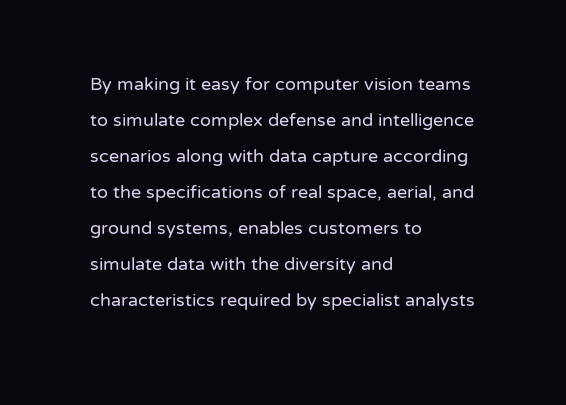By making it easy for computer vision teams to simulate complex defense and intelligence scenarios along with data capture according to the specifications of real space, aerial, and ground systems, enables customers to simulate data with the diversity and characteristics required by specialist analysts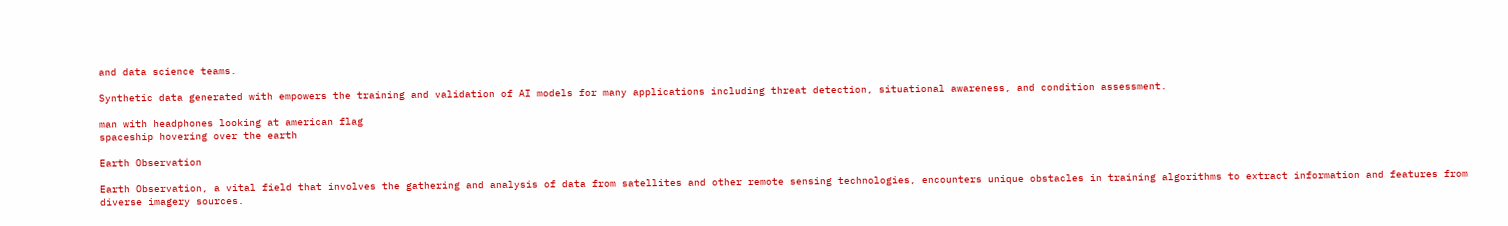and data science teams.

Synthetic data generated with empowers the training and validation of AI models for many applications including threat detection, situational awareness, and condition assessment.

man with headphones looking at american flag
spaceship hovering over the earth

Earth Observation

Earth Observation, a vital field that involves the gathering and analysis of data from satellites and other remote sensing technologies, encounters unique obstacles in training algorithms to extract information and features from diverse imagery sources.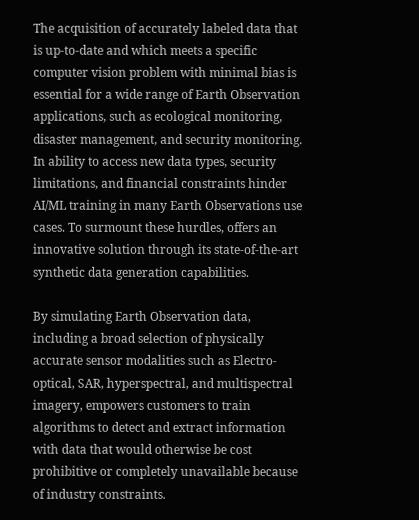The acquisition of accurately labeled data that is up-to-date and which meets a specific computer vision problem with minimal bias is essential for a wide range of Earth Observation applications, such as ecological monitoring, disaster management, and security monitoring. In ability to access new data types, security limitations, and financial constraints hinder AI/ML training in many Earth Observations use cases. To surmount these hurdles, offers an innovative solution through its state-of-the-art synthetic data generation capabilities.

By simulating Earth Observation data, including a broad selection of physically accurate sensor modalities such as Electro-optical, SAR, hyperspectral, and multispectral imagery, empowers customers to train algorithms to detect and extract information with data that would otherwise be cost prohibitive or completely unavailable because of industry constraints.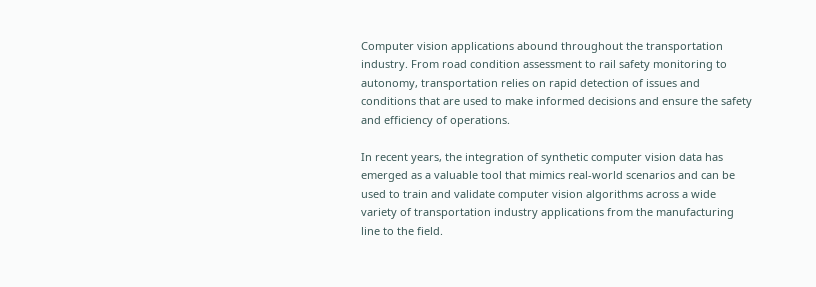Computer vision applications abound throughout the transportation industry. From road condition assessment to rail safety monitoring to autonomy, transportation relies on rapid detection of issues and conditions that are used to make informed decisions and ensure the safety and efficiency of operations.

In recent years, the integration of synthetic computer vision data has emerged as a valuable tool that mimics real-world scenarios and can be used to train and validate computer vision algorithms across a wide variety of transportation industry applications from the manufacturing line to the field.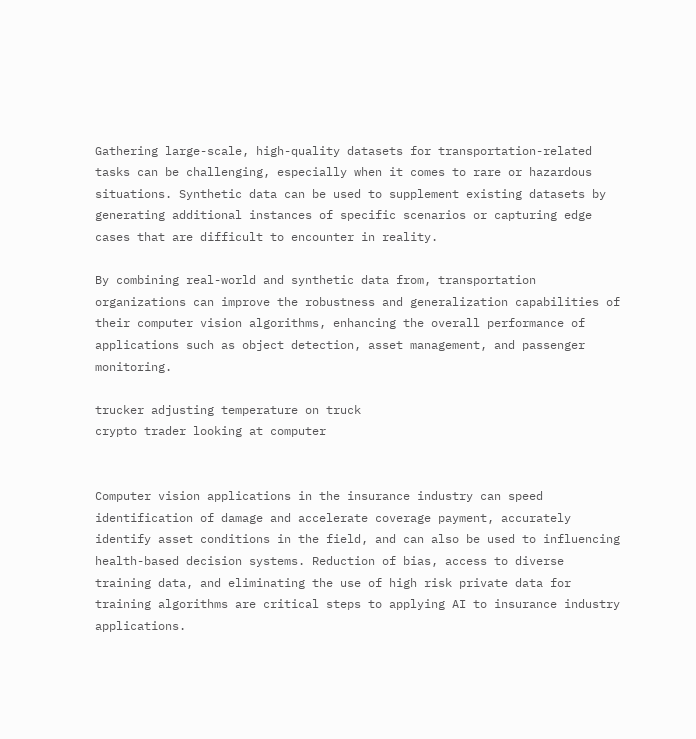Gathering large-scale, high-quality datasets for transportation-related tasks can be challenging, especially when it comes to rare or hazardous situations. Synthetic data can be used to supplement existing datasets by generating additional instances of specific scenarios or capturing edge cases that are difficult to encounter in reality.

By combining real-world and synthetic data from, transportation organizations can improve the robustness and generalization capabilities of their computer vision algorithms, enhancing the overall performance of applications such as object detection, asset management, and passenger monitoring.

trucker adjusting temperature on truck
crypto trader looking at computer


Computer vision applications in the insurance industry can speed identification of damage and accelerate coverage payment, accurately identify asset conditions in the field, and can also be used to influencing health-based decision systems. Reduction of bias, access to diverse training data, and eliminating the use of high risk private data for training algorithms are critical steps to applying AI to insurance industry applications.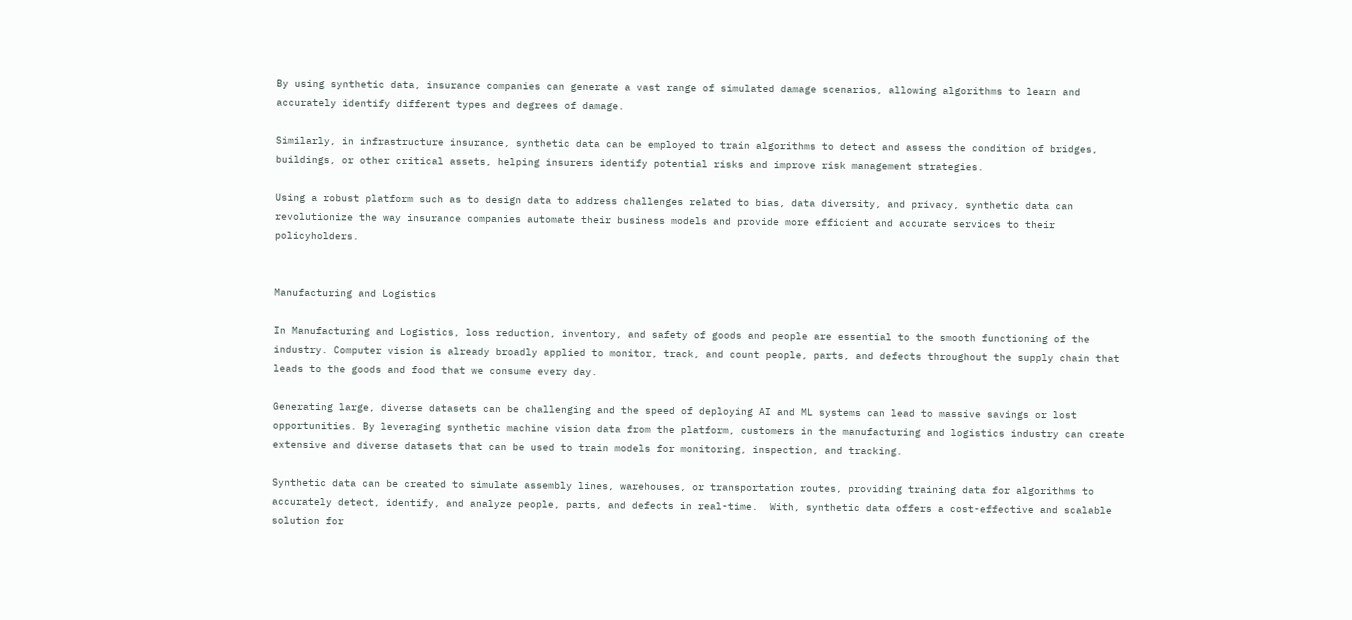By using synthetic data, insurance companies can generate a vast range of simulated damage scenarios, allowing algorithms to learn and accurately identify different types and degrees of damage.

Similarly, in infrastructure insurance, synthetic data can be employed to train algorithms to detect and assess the condition of bridges, buildings, or other critical assets, helping insurers identify potential risks and improve risk management strategies.

Using a robust platform such as to design data to address challenges related to bias, data diversity, and privacy, synthetic data can revolutionize the way insurance companies automate their business models and provide more efficient and accurate services to their policyholders.


Manufacturing and Logistics

In Manufacturing and Logistics, loss reduction, inventory, and safety of goods and people are essential to the smooth functioning of the industry. Computer vision is already broadly applied to monitor, track, and count people, parts, and defects throughout the supply chain that leads to the goods and food that we consume every day.

Generating large, diverse datasets can be challenging and the speed of deploying AI and ML systems can lead to massive savings or lost opportunities. By leveraging synthetic machine vision data from the platform, customers in the manufacturing and logistics industry can create extensive and diverse datasets that can be used to train models for monitoring, inspection, and tracking.

Synthetic data can be created to simulate assembly lines, warehouses, or transportation routes, providing training data for algorithms to accurately detect, identify, and analyze people, parts, and defects in real-time.  With, synthetic data offers a cost-effective and scalable solution for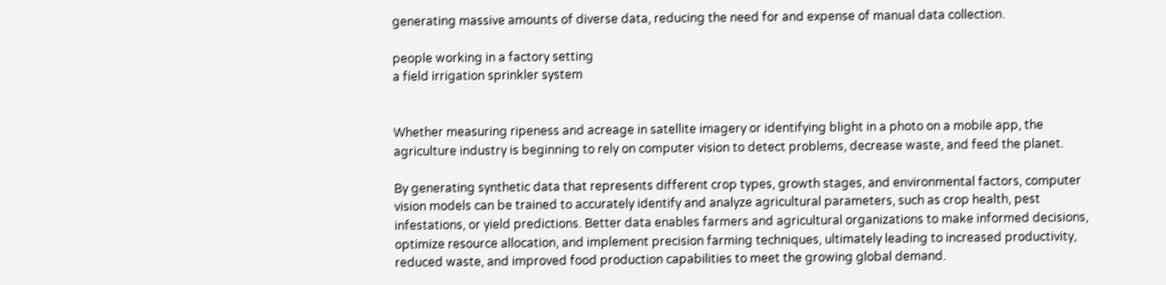generating massive amounts of diverse data, reducing the need for and expense of manual data collection.

people working in a factory setting
a field irrigation sprinkler system


Whether measuring ripeness and acreage in satellite imagery or identifying blight in a photo on a mobile app, the agriculture industry is beginning to rely on computer vision to detect problems, decrease waste, and feed the planet.

By generating synthetic data that represents different crop types, growth stages, and environmental factors, computer vision models can be trained to accurately identify and analyze agricultural parameters, such as crop health, pest infestations, or yield predictions. Better data enables farmers and agricultural organizations to make informed decisions, optimize resource allocation, and implement precision farming techniques, ultimately leading to increased productivity, reduced waste, and improved food production capabilities to meet the growing global demand.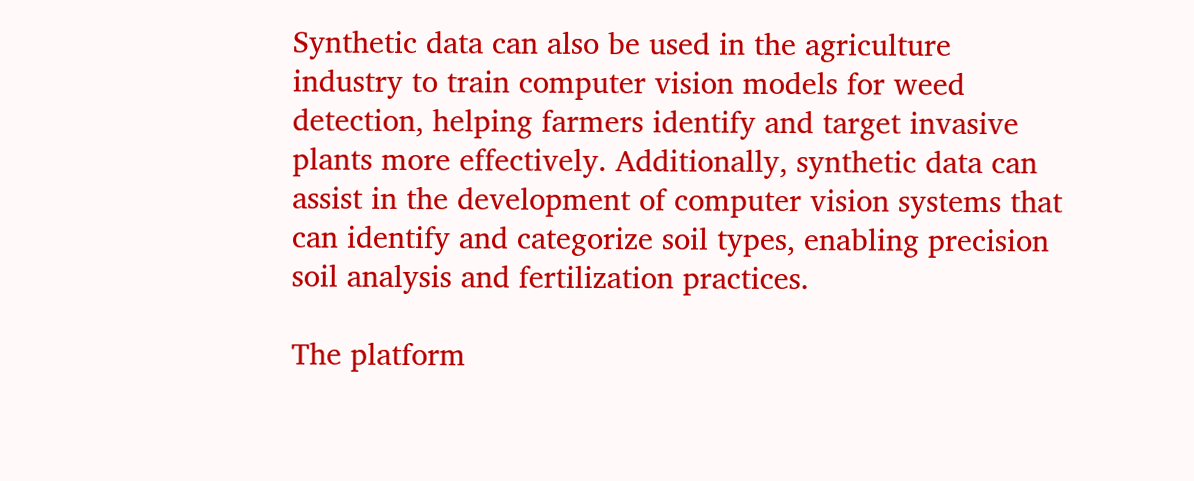Synthetic data can also be used in the agriculture industry to train computer vision models for weed detection, helping farmers identify and target invasive plants more effectively. Additionally, synthetic data can assist in the development of computer vision systems that can identify and categorize soil types, enabling precision soil analysis and fertilization practices.

The platform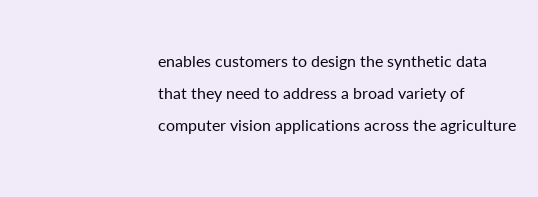enables customers to design the synthetic data that they need to address a broad variety of computer vision applications across the agriculture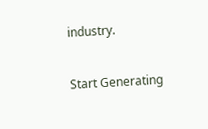industry.


Start Generating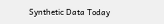Synthetic Data Today